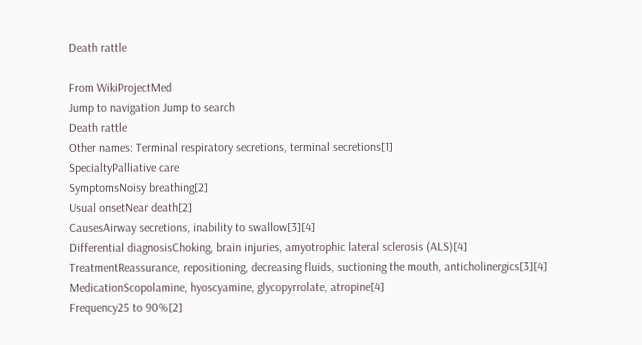Death rattle

From WikiProjectMed
Jump to navigation Jump to search
Death rattle
Other names: Terminal respiratory secretions, terminal secretions[1]
SpecialtyPalliative care
SymptomsNoisy breathing[2]
Usual onsetNear death[2]
CausesAirway secretions, inability to swallow[3][4]
Differential diagnosisChoking, brain injuries, amyotrophic lateral sclerosis (ALS)[4]
TreatmentReassurance, repositioning, decreasing fluids, suctioning the mouth, anticholinergics[3][4]
MedicationScopolamine, hyoscyamine, glycopyrrolate, atropine[4]
Frequency25 to 90%[2]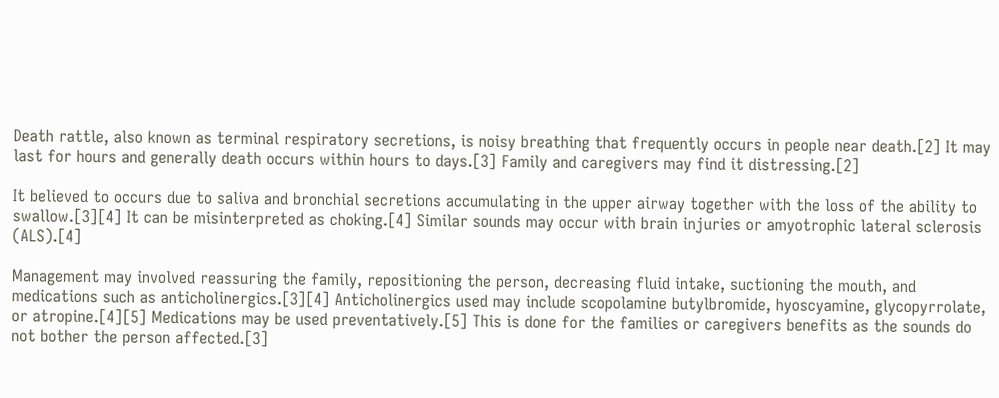Death rattle, also known as terminal respiratory secretions, is noisy breathing that frequently occurs in people near death.[2] It may last for hours and generally death occurs within hours to days.[3] Family and caregivers may find it distressing.[2]

It believed to occurs due to saliva and bronchial secretions accumulating in the upper airway together with the loss of the ability to swallow.[3][4] It can be misinterpreted as choking.[4] Similar sounds may occur with brain injuries or amyotrophic lateral sclerosis (ALS).[4]

Management may involved reassuring the family, repositioning the person, decreasing fluid intake, suctioning the mouth, and medications such as anticholinergics.[3][4] Anticholinergics used may include scopolamine butylbromide, hyoscyamine, glycopyrrolate, or atropine.[4][5] Medications may be used preventatively.[5] This is done for the families or caregivers benefits as the sounds do not bother the person affected.[3]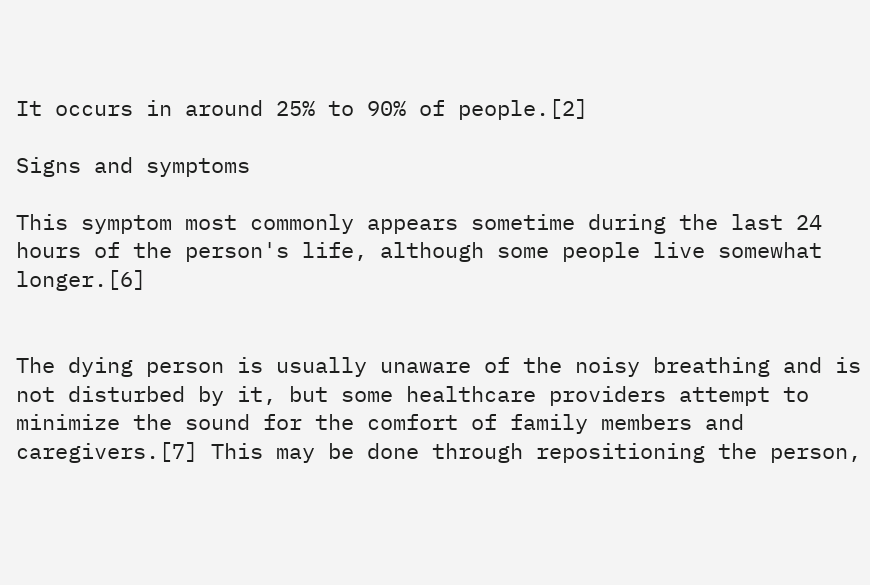It occurs in around 25% to 90% of people.[2]

Signs and symptoms

This symptom most commonly appears sometime during the last 24 hours of the person's life, although some people live somewhat longer.[6]


The dying person is usually unaware of the noisy breathing and is not disturbed by it, but some healthcare providers attempt to minimize the sound for the comfort of family members and caregivers.[7] This may be done through repositioning the person,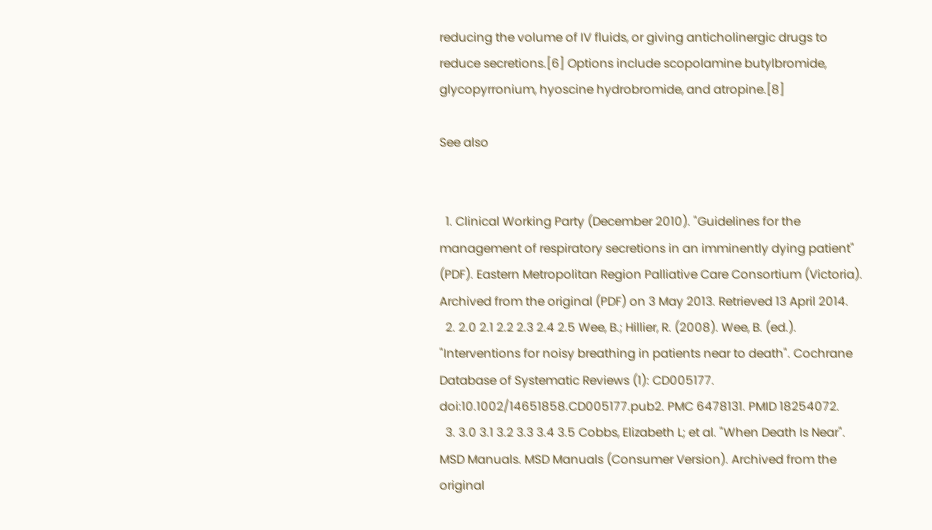reducing the volume of IV fluids, or giving anticholinergic drugs to reduce secretions.[6] Options include scopolamine butylbromide, glycopyrronium, hyoscine hydrobromide, and atropine.[8]

See also


  1. Clinical Working Party (December 2010). "Guidelines for the management of respiratory secretions in an imminently dying patient" (PDF). Eastern Metropolitan Region Palliative Care Consortium (Victoria). Archived from the original (PDF) on 3 May 2013. Retrieved 13 April 2014.
  2. 2.0 2.1 2.2 2.3 2.4 2.5 Wee, B.; Hillier, R. (2008). Wee, B. (ed.). "Interventions for noisy breathing in patients near to death". Cochrane Database of Systematic Reviews (1): CD005177. doi:10.1002/14651858.CD005177.pub2. PMC 6478131. PMID 18254072.
  3. 3.0 3.1 3.2 3.3 3.4 3.5 Cobbs, Elizabeth L; et al. "When Death Is Near". MSD Manuals. MSD Manuals (Consumer Version). Archived from the original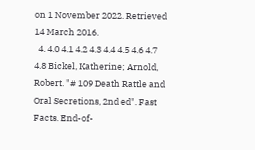on 1 November 2022. Retrieved 14 March 2016.
  4. 4.0 4.1 4.2 4.3 4.4 4.5 4.6 4.7 4.8 Bickel, Katherine; Arnold, Robert. "# 109 Death Rattle and Oral Secretions, 2nd ed". Fast Facts. End-of-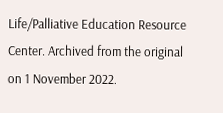Life/Palliative Education Resource Center. Archived from the original on 1 November 2022.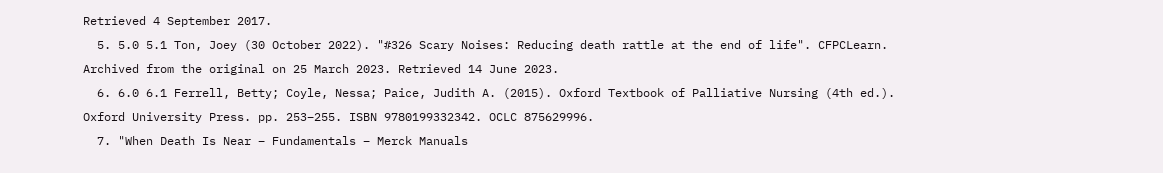Retrieved 4 September 2017.
  5. 5.0 5.1 Ton, Joey (30 October 2022). "#326 Scary Noises: Reducing death rattle at the end of life". CFPCLearn. Archived from the original on 25 March 2023. Retrieved 14 June 2023.
  6. 6.0 6.1 Ferrell, Betty; Coyle, Nessa; Paice, Judith A. (2015). Oxford Textbook of Palliative Nursing (4th ed.). Oxford University Press. pp. 253–255. ISBN 9780199332342. OCLC 875629996.
  7. "When Death Is Near – Fundamentals – Merck Manuals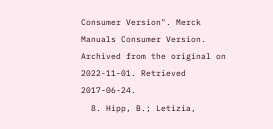Consumer Version". Merck Manuals Consumer Version. Archived from the original on 2022-11-01. Retrieved 2017-06-24.
  8. Hipp, B.; Letizia,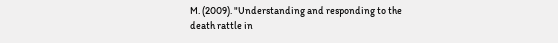M. (2009). "Understanding and responding to the death rattle in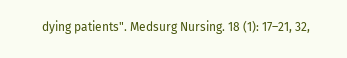dying patients". Medsurg Nursing. 18 (1): 17–21, 32,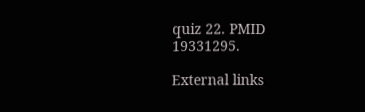quiz 22. PMID 19331295.

External links